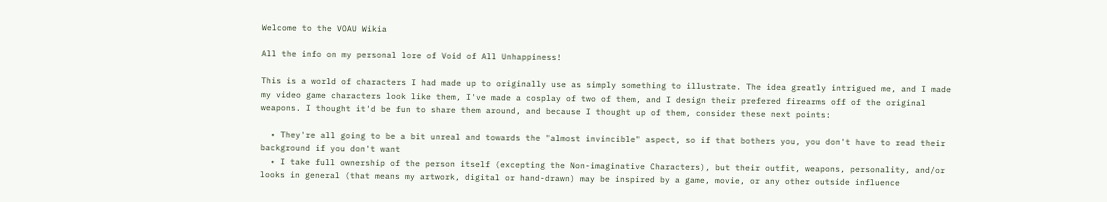Welcome to the VOAU Wikia

All the info on my personal lore of Void of All Unhappiness!

This is a world of characters I had made up to originally use as simply something to illustrate. The idea greatly intrigued me, and I made my video game characters look like them, I've made a cosplay of two of them, and I design their prefered firearms off of the original weapons. I thought it'd be fun to share them around, and because I thought up of them, consider these next points:

  • They're all going to be a bit unreal and towards the "almost invincible" aspect, so if that bothers you, you don't have to read their background if you don't want
  • I take full ownership of the person itself (excepting the Non-imaginative Characters), but their outfit, weapons, personality, and/or looks in general (that means my artwork, digital or hand-drawn) may be inspired by a game, movie, or any other outside influence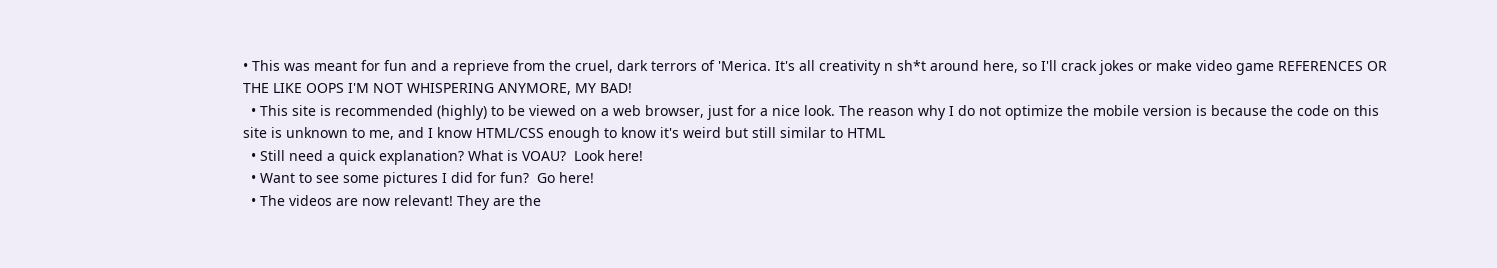• This was meant for fun and a reprieve from the cruel, dark terrors of 'Merica. It's all creativity n sh*t around here, so I'll crack jokes or make video game REFERENCES OR THE LIKE OOPS I'M NOT WHISPERING ANYMORE, MY BAD!
  • This site is recommended (highly) to be viewed on a web browser, just for a nice look. The reason why I do not optimize the mobile version is because the code on this site is unknown to me, and I know HTML/CSS enough to know it's weird but still similar to HTML
  • Still need a quick explanation? What is VOAU?  Look here!
  • Want to see some pictures I did for fun?  Go here!
  • The videos are now relevant! They are the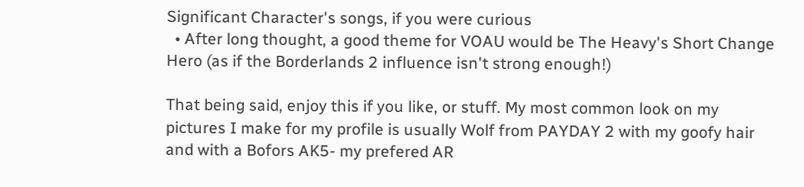Significant Character's songs, if you were curious
  • After long thought, a good theme for VOAU would be The Heavy's Short Change Hero (as if the Borderlands 2 influence isn't strong enough!)

That being said, enjoy this if you like, or stuff. My most common look on my pictures I make for my profile is usually Wolf from PAYDAY 2 with my goofy hair and with a Bofors AK5- my prefered AR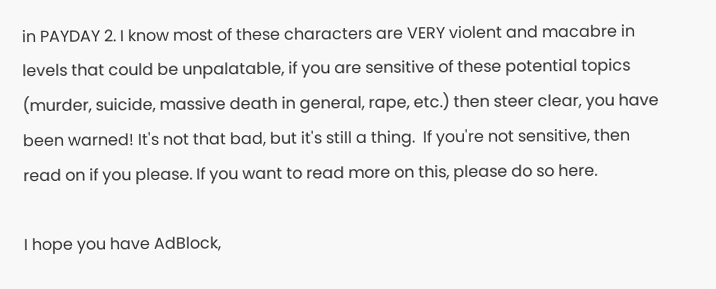in PAYDAY 2. I know most of these characters are VERY violent and macabre in levels that could be unpalatable, if you are sensitive of these potential topics (murder, suicide, massive death in general, rape, etc.) then steer clear, you have been warned! It's not that bad, but it's still a thing.  If you're not sensitive, then read on if you please. If you want to read more on this, please do so here.

I hope you have AdBlock,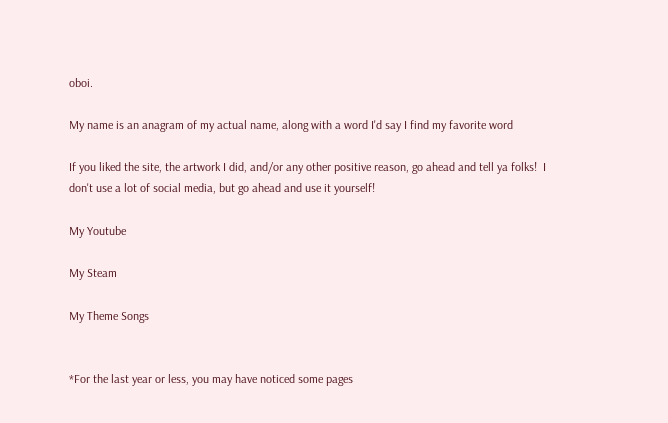oboi.

My name is an anagram of my actual name, along with a word I'd say I find my favorite word

If you liked the site, the artwork I did, and/or any other positive reason, go ahead and tell ya folks!  I don't use a lot of social media, but go ahead and use it yourself!

My Youtube

My Steam

My Theme Songs


*For the last year or less, you may have noticed some pages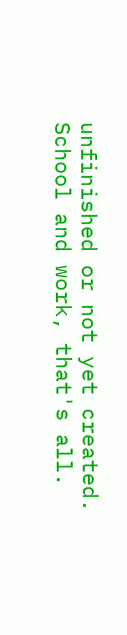unfinished or not yet created. School and work, that's all.